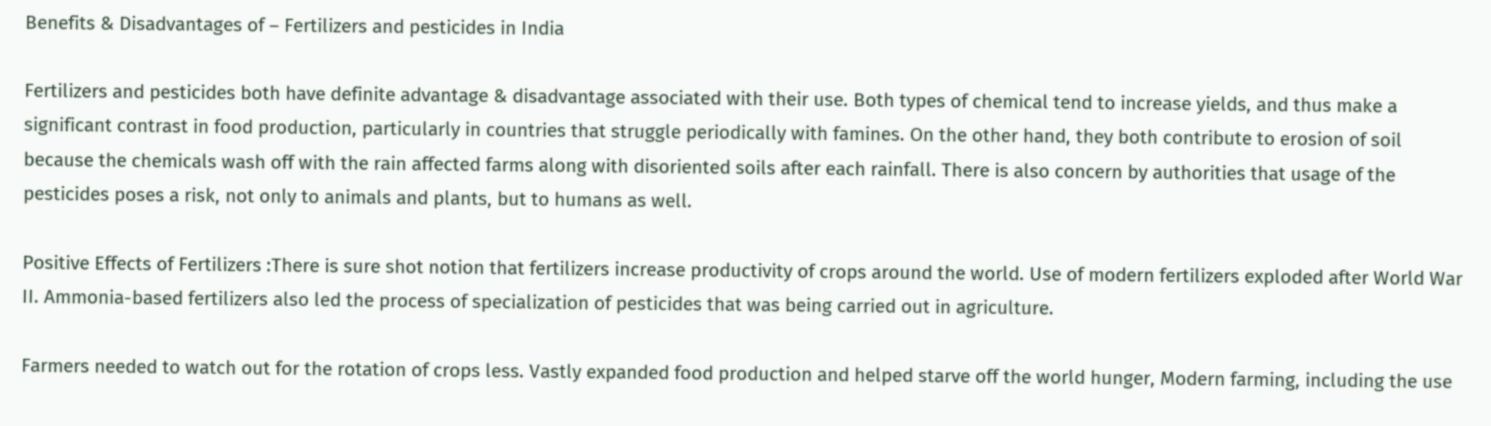Benefits & Disadvantages of – Fertilizers and pesticides in India

Fertilizers and pesticides both have definite advantage & disadvantage associated with their use. Both types of chemical tend to increase yields, and thus make a significant contrast in food production, particularly in countries that struggle periodically with famines. On the other hand, they both contribute to erosion of soil because the chemicals wash off with the rain affected farms along with disoriented soils after each rainfall. There is also concern by authorities that usage of the pesticides poses a risk, not only to animals and plants, but to humans as well.

Positive Effects of Fertilizers :There is sure shot notion that fertilizers increase productivity of crops around the world. Use of modern fertilizers exploded after World War II. Ammonia-based fertilizers also led the process of specialization of pesticides that was being carried out in agriculture.

Farmers needed to watch out for the rotation of crops less. Vastly expanded food production and helped starve off the world hunger, Modern farming, including the use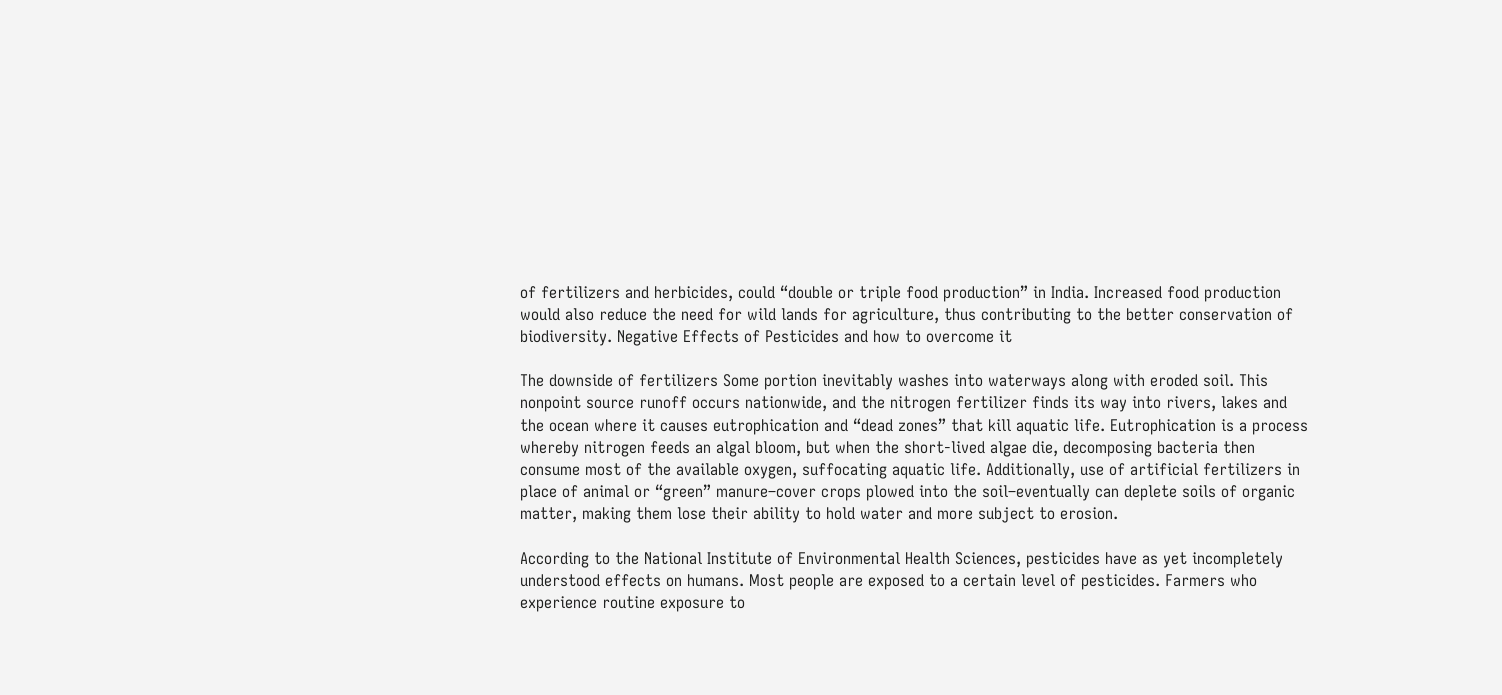of fertilizers and herbicides, could “double or triple food production” in India. Increased food production would also reduce the need for wild lands for agriculture, thus contributing to the better conservation of biodiversity. Negative Effects of Pesticides and how to overcome it

The downside of fertilizers Some portion inevitably washes into waterways along with eroded soil. This nonpoint source runoff occurs nationwide, and the nitrogen fertilizer finds its way into rivers, lakes and the ocean where it causes eutrophication and “dead zones” that kill aquatic life. Eutrophication is a process whereby nitrogen feeds an algal bloom, but when the short-lived algae die, decomposing bacteria then consume most of the available oxygen, suffocating aquatic life. Additionally, use of artificial fertilizers in place of animal or “green” manure–cover crops plowed into the soil–eventually can deplete soils of organic matter, making them lose their ability to hold water and more subject to erosion.

According to the National Institute of Environmental Health Sciences, pesticides have as yet incompletely understood effects on humans. Most people are exposed to a certain level of pesticides. Farmers who experience routine exposure to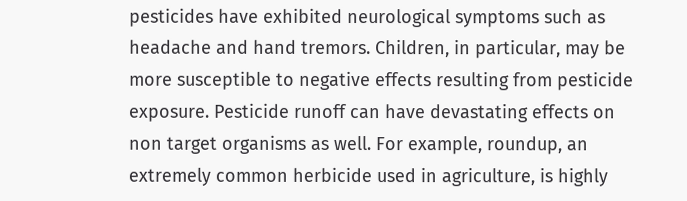pesticides have exhibited neurological symptoms such as headache and hand tremors. Children, in particular, may be more susceptible to negative effects resulting from pesticide exposure. Pesticide runoff can have devastating effects on non target organisms as well. For example, roundup, an extremely common herbicide used in agriculture, is highly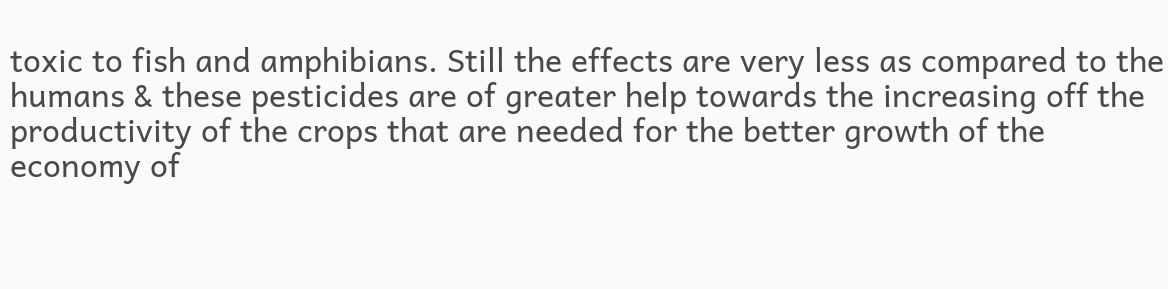toxic to fish and amphibians. Still the effects are very less as compared to the humans & these pesticides are of greater help towards the increasing off the productivity of the crops that are needed for the better growth of the economy of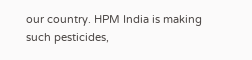our country. HPM India is making such pesticides,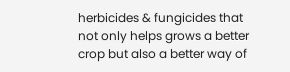herbicides & fungicides that not only helps grows a better crop but also a better way of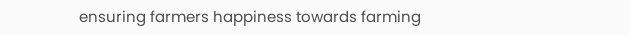ensuring farmers happiness towards farming